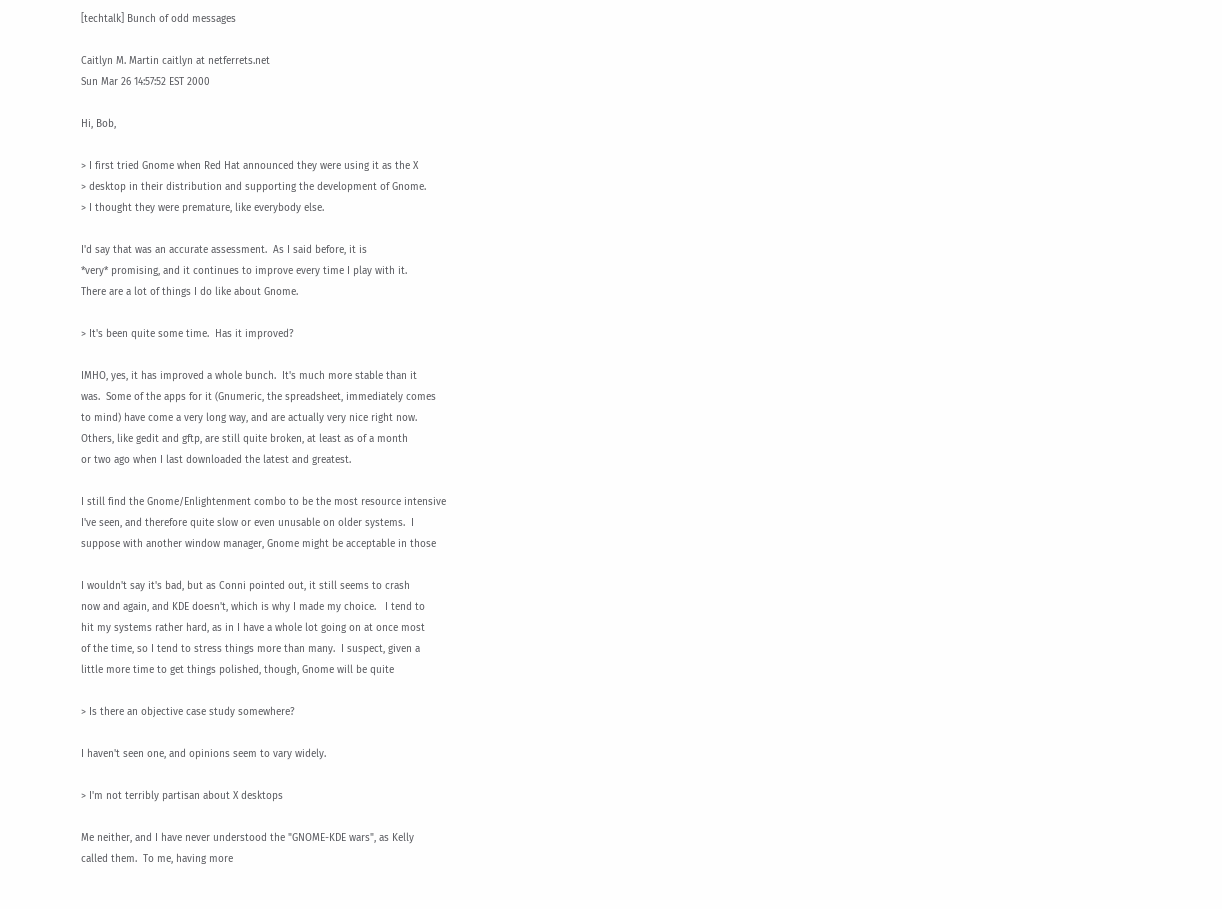[techtalk] Bunch of odd messages

Caitlyn M. Martin caitlyn at netferrets.net
Sun Mar 26 14:57:52 EST 2000

Hi, Bob,

> I first tried Gnome when Red Hat announced they were using it as the X
> desktop in their distribution and supporting the development of Gnome.
> I thought they were premature, like everybody else.

I'd say that was an accurate assessment.  As I said before, it is
*very* promising, and it continues to improve every time I play with it.
There are a lot of things I do like about Gnome.

> It's been quite some time.  Has it improved?

IMHO, yes, it has improved a whole bunch.  It's much more stable than it
was.  Some of the apps for it (Gnumeric, the spreadsheet, immediately comes
to mind) have come a very long way, and are actually very nice right now.
Others, like gedit and gftp, are still quite broken, at least as of a month
or two ago when I last downloaded the latest and greatest.

I still find the Gnome/Enlightenment combo to be the most resource intensive
I've seen, and therefore quite slow or even unusable on older systems.  I
suppose with another window manager, Gnome might be acceptable in those

I wouldn't say it's bad, but as Conni pointed out, it still seems to crash
now and again, and KDE doesn't, which is why I made my choice.   I tend to
hit my systems rather hard, as in I have a whole lot going on at once most
of the time, so I tend to stress things more than many.  I suspect, given a
little more time to get things polished, though, Gnome will be quite

> Is there an objective case study somewhere?

I haven't seen one, and opinions seem to vary widely.

> I'm not terribly partisan about X desktops

Me neither, and I have never understood the "GNOME-KDE wars", as Kelly
called them.  To me, having more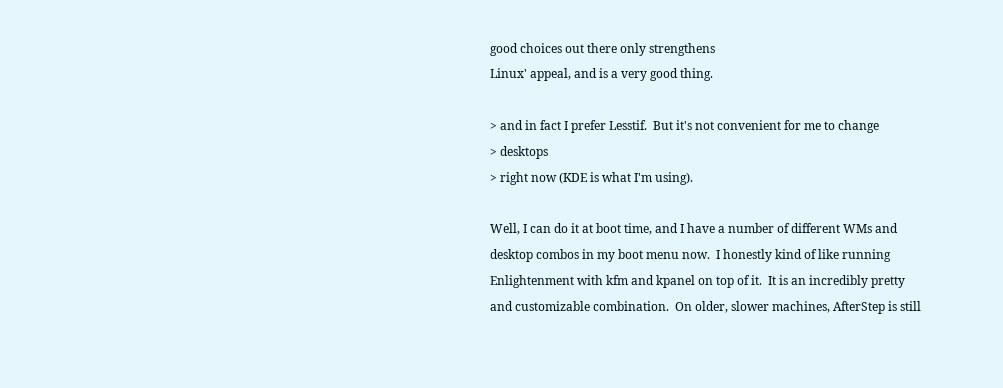good choices out there only strengthens
Linux' appeal, and is a very good thing.

> and in fact I prefer Lesstif.  But it's not convenient for me to change
> desktops
> right now (KDE is what I'm using).

Well, I can do it at boot time, and I have a number of different WMs and
desktop combos in my boot menu now.  I honestly kind of like running
Enlightenment with kfm and kpanel on top of it.  It is an incredibly pretty
and customizable combination.  On older, slower machines, AfterStep is still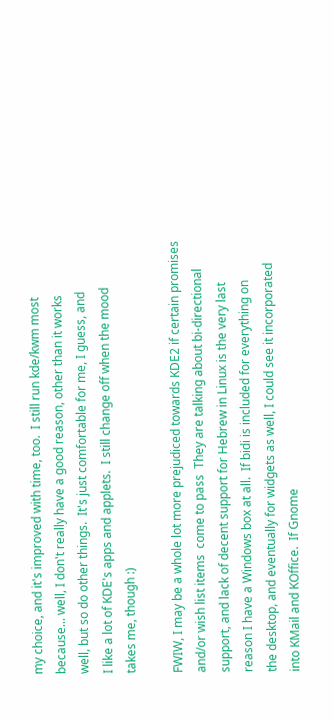my choice, and it's improved with time, too.  I still run kde/kwm most
because... well, I don't really have a good reason, other than it works
well, but so do other things.  It's just comfortable for me, I guess, and
I like a lot of KDE's apps and applets.  I still change off when the mood
takes me, though :)

FWIW, I may be a whole lot more prejudiced towards KDE2 if certain promises
and/or wish list items  come to pass  They are talking about bi-directional
support, and lack of decent support for Hebrew in Linux is the very last
reason I have a Windows box at all.  If bidi is included for everything on
the desktop, and eventually for widgets as well, I could see it incorporated
into KMail and KOffice.  If Gnome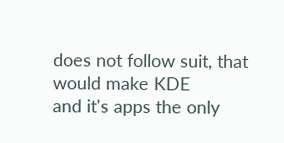does not follow suit, that would make KDE
and it's apps the only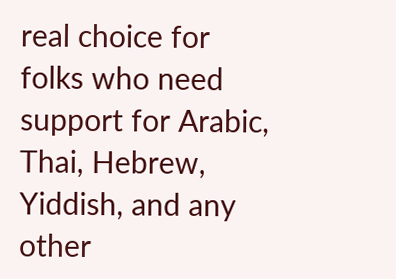real choice for folks who need support for Arabic,
Thai, Hebrew, Yiddish, and any other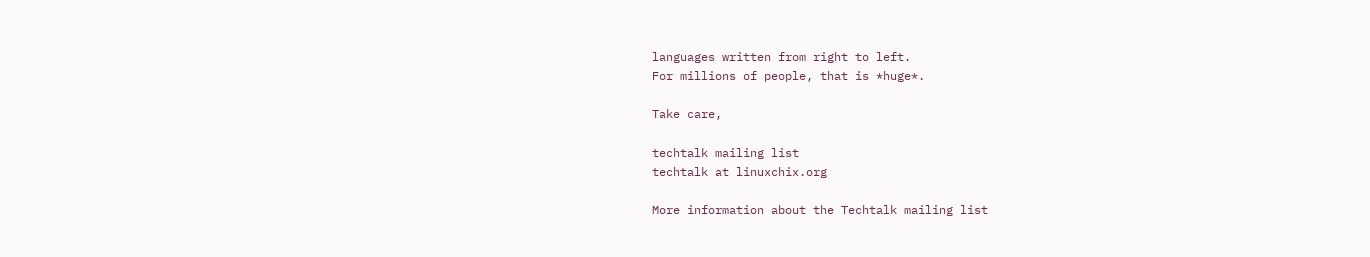languages written from right to left.
For millions of people, that is *huge*.

Take care,

techtalk mailing list
techtalk at linuxchix.org

More information about the Techtalk mailing list